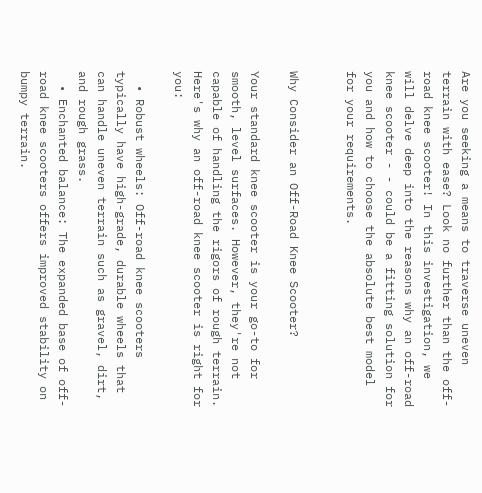Are you seeking a means to traverse uneven terrain with ease? Look no further than the off-road knee scooter! In this investigation, we will delve deep into the reasons why an off-road knee scooter - - could be a fitting solution for you and how to choose the absolute best model for your requirements.


Why Consider an Off-Road Knee Scooter?

Your standard knee scooter is your go-to for smooth, level surfaces. However, they're not capable of handling the rigors of rough terrain. Here's why an off-road knee scooter is right for you:

  • Robust wheels: Off-road knee scooters typically have high-grade, durable wheels that can handle uneven terrain such as gravel, dirt, and rough grass.
  • Enchanted balance: The expanded base of off-road knee scooters offers improved stability on bumpy terrain.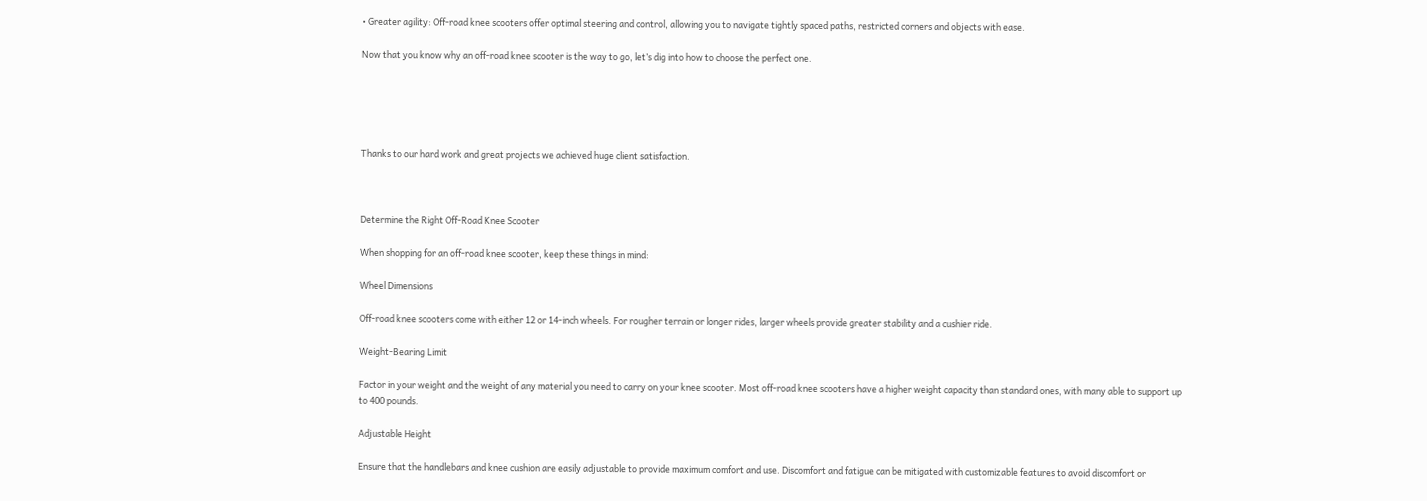• Greater agility: Off-road knee scooters offer optimal steering and control, allowing you to navigate tightly spaced paths, restricted corners and objects with ease.

Now that you know why an off-road knee scooter is the way to go, let’s dig into how to choose the perfect one.





Thanks to our hard work and great projects we achieved huge client satisfaction.



Determine the Right Off-Road Knee Scooter

When shopping for an off-road knee scooter, keep these things in mind:

Wheel Dimensions

Off-road knee scooters come with either 12 or 14-inch wheels. For rougher terrain or longer rides, larger wheels provide greater stability and a cushier ride.

Weight-Bearing Limit

Factor in your weight and the weight of any material you need to carry on your knee scooter. Most off-road knee scooters have a higher weight capacity than standard ones, with many able to support up to 400 pounds.

Adjustable Height

Ensure that the handlebars and knee cushion are easily adjustable to provide maximum comfort and use. Discomfort and fatigue can be mitigated with customizable features to avoid discomfort or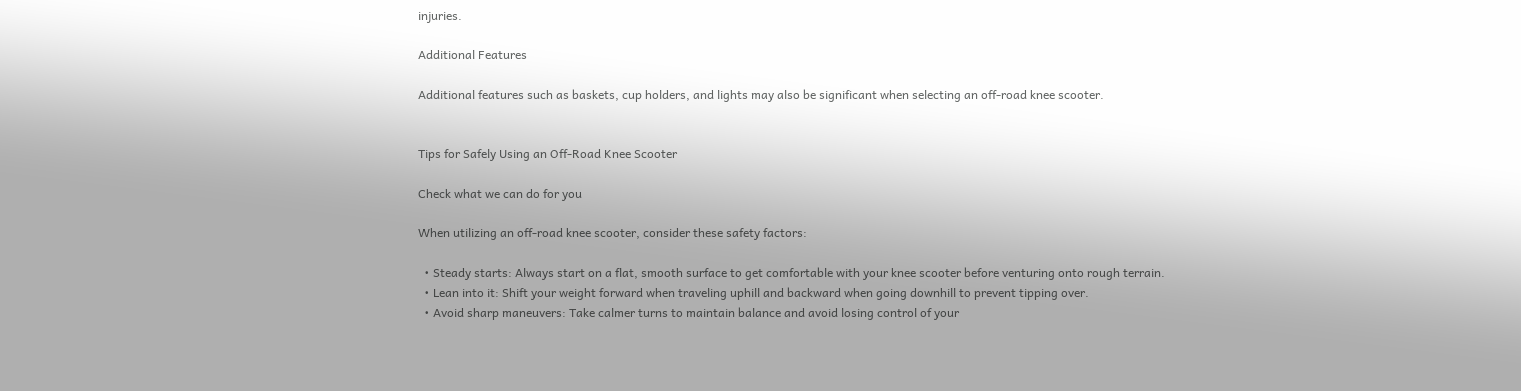injuries.

Additional Features

Additional features such as baskets, cup holders, and lights may also be significant when selecting an off-road knee scooter.


Tips for Safely Using an Off-Road Knee Scooter

Check what we can do for you

When utilizing an off-road knee scooter, consider these safety factors:

  • Steady starts: Always start on a flat, smooth surface to get comfortable with your knee scooter before venturing onto rough terrain.
  • Lean into it: Shift your weight forward when traveling uphill and backward when going downhill to prevent tipping over.
  • Avoid sharp maneuvers: Take calmer turns to maintain balance and avoid losing control of your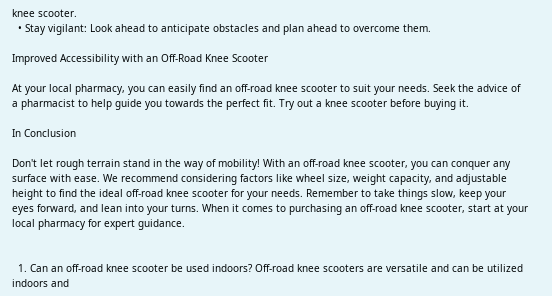knee scooter.
  • Stay vigilant: Look ahead to anticipate obstacles and plan ahead to overcome them.

Improved Accessibility with an Off-Road Knee Scooter

At your local pharmacy, you can easily find an off-road knee scooter to suit your needs. Seek the advice of a pharmacist to help guide you towards the perfect fit. Try out a knee scooter before buying it.

In Conclusion

Don't let rough terrain stand in the way of mobility! With an off-road knee scooter, you can conquer any surface with ease. We recommend considering factors like wheel size, weight capacity, and adjustable height to find the ideal off-road knee scooter for your needs. Remember to take things slow, keep your eyes forward, and lean into your turns. When it comes to purchasing an off-road knee scooter, start at your local pharmacy for expert guidance.


  1. Can an off-road knee scooter be used indoors? Off-road knee scooters are versatile and can be utilized indoors and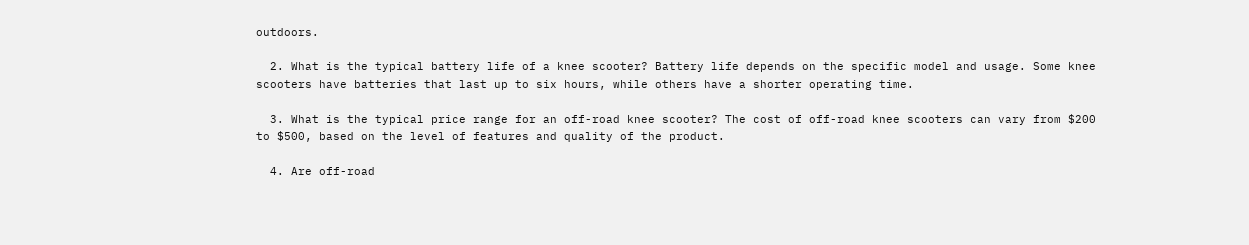outdoors.

  2. What is the typical battery life of a knee scooter? Battery life depends on the specific model and usage. Some knee scooters have batteries that last up to six hours, while others have a shorter operating time.

  3. What is the typical price range for an off-road knee scooter? The cost of off-road knee scooters can vary from $200 to $500, based on the level of features and quality of the product.

  4. Are off-road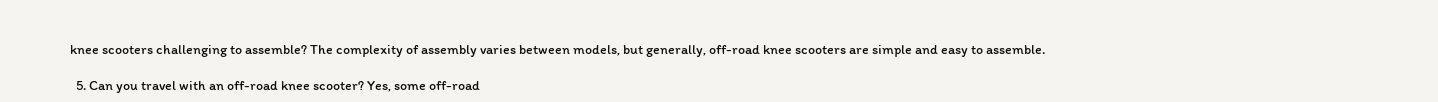knee scooters challenging to assemble? The complexity of assembly varies between models, but generally, off-road knee scooters are simple and easy to assemble.

  5. Can you travel with an off-road knee scooter? Yes, some off-road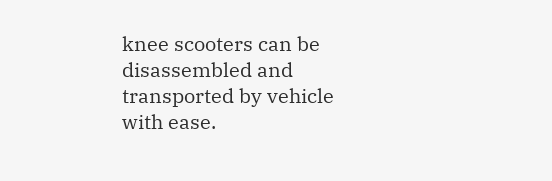knee scooters can be disassembled and transported by vehicle with ease.